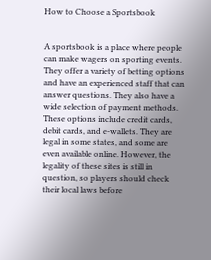How to Choose a Sportsbook


A sportsbook is a place where people can make wagers on sporting events. They offer a variety of betting options and have an experienced staff that can answer questions. They also have a wide selection of payment methods. These options include credit cards, debit cards, and e-wallets. They are legal in some states, and some are even available online. However, the legality of these sites is still in question, so players should check their local laws before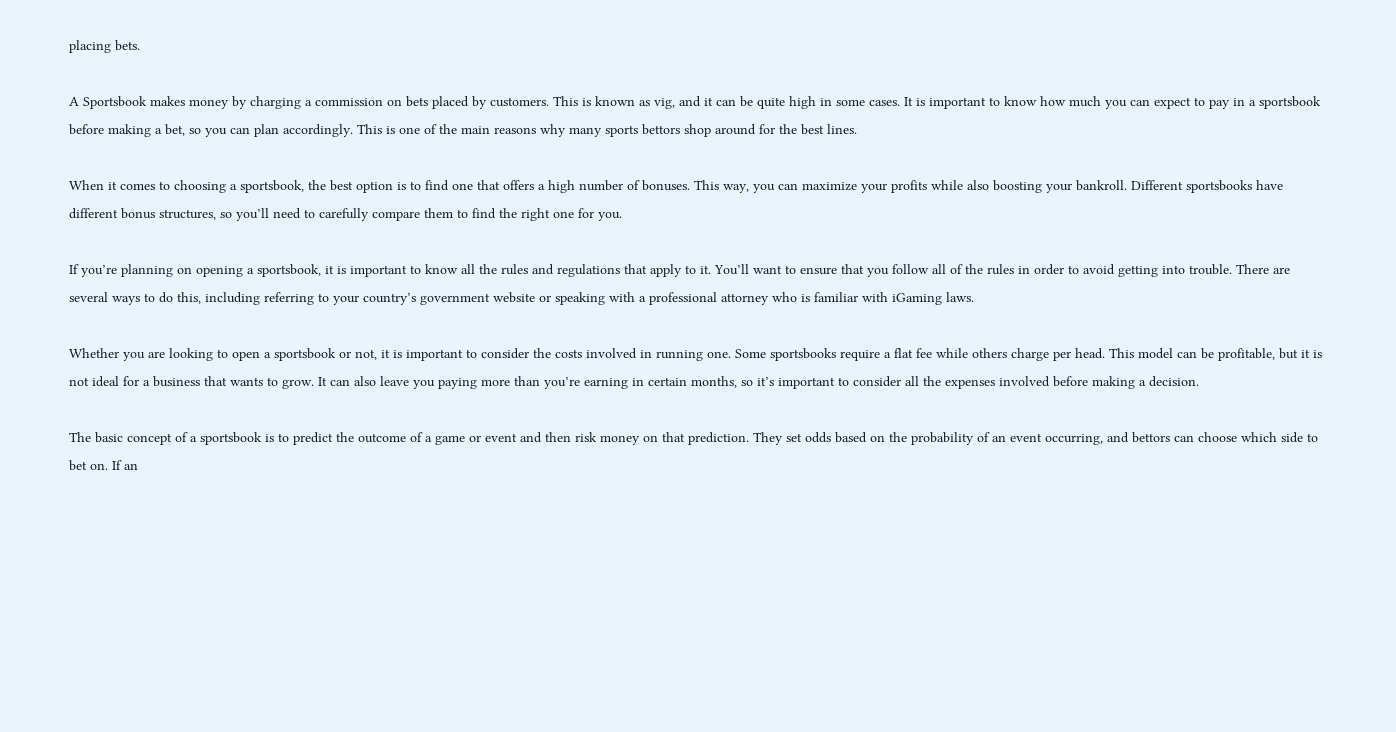placing bets.

A Sportsbook makes money by charging a commission on bets placed by customers. This is known as vig, and it can be quite high in some cases. It is important to know how much you can expect to pay in a sportsbook before making a bet, so you can plan accordingly. This is one of the main reasons why many sports bettors shop around for the best lines.

When it comes to choosing a sportsbook, the best option is to find one that offers a high number of bonuses. This way, you can maximize your profits while also boosting your bankroll. Different sportsbooks have different bonus structures, so you’ll need to carefully compare them to find the right one for you.

If you’re planning on opening a sportsbook, it is important to know all the rules and regulations that apply to it. You’ll want to ensure that you follow all of the rules in order to avoid getting into trouble. There are several ways to do this, including referring to your country’s government website or speaking with a professional attorney who is familiar with iGaming laws.

Whether you are looking to open a sportsbook or not, it is important to consider the costs involved in running one. Some sportsbooks require a flat fee while others charge per head. This model can be profitable, but it is not ideal for a business that wants to grow. It can also leave you paying more than you’re earning in certain months, so it’s important to consider all the expenses involved before making a decision.

The basic concept of a sportsbook is to predict the outcome of a game or event and then risk money on that prediction. They set odds based on the probability of an event occurring, and bettors can choose which side to bet on. If an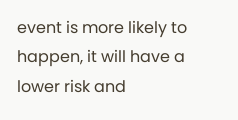event is more likely to happen, it will have a lower risk and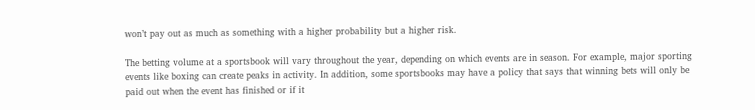won’t pay out as much as something with a higher probability but a higher risk.

The betting volume at a sportsbook will vary throughout the year, depending on which events are in season. For example, major sporting events like boxing can create peaks in activity. In addition, some sportsbooks may have a policy that says that winning bets will only be paid out when the event has finished or if it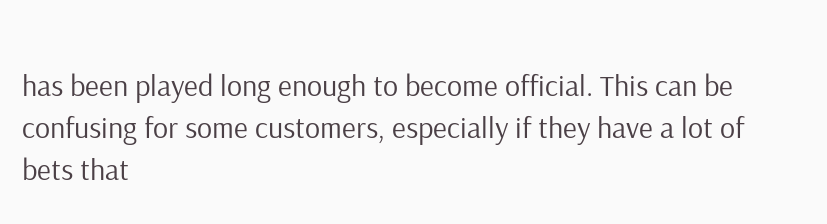has been played long enough to become official. This can be confusing for some customers, especially if they have a lot of bets that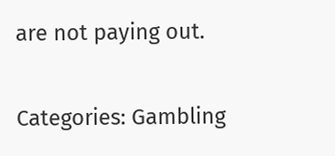are not paying out.

Categories: Gambling